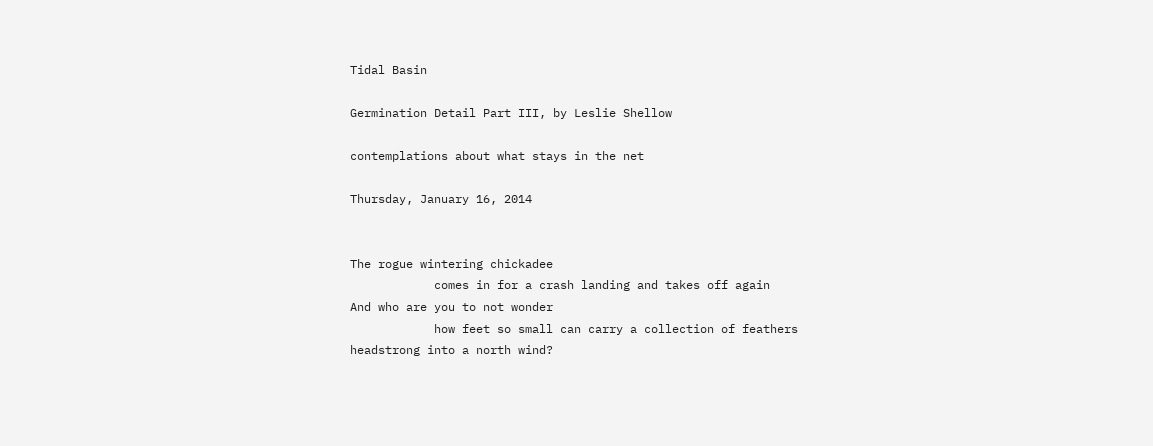Tidal Basin

Germination Detail Part III, by Leslie Shellow

contemplations about what stays in the net

Thursday, January 16, 2014


The rogue wintering chickadee
            comes in for a crash landing and takes off again
And who are you to not wonder
            how feet so small can carry a collection of feathers
headstrong into a north wind?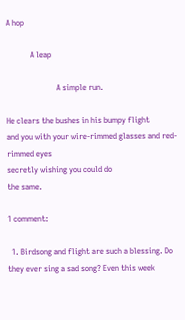A hop

            A leap

                         A simple run.

He clears the bushes in his bumpy flight
and you with your wire-rimmed glasses and red-rimmed eyes
secretly wishing you could do
the same.

1 comment:

  1. Birdsong and flight are such a blessing. Do they ever sing a sad song? Even this week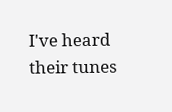I've heard their tunes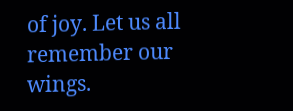of joy. Let us all remember our wings.